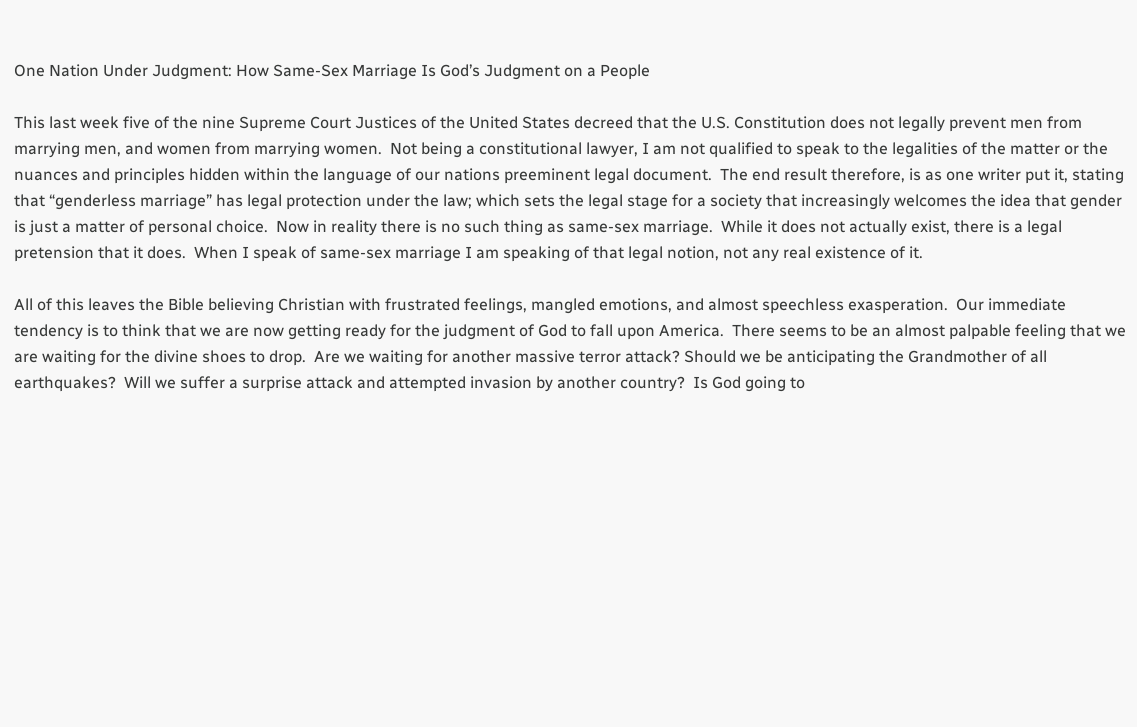One Nation Under Judgment: How Same-Sex Marriage Is God’s Judgment on a People

This last week five of the nine Supreme Court Justices of the United States decreed that the U.S. Constitution does not legally prevent men from marrying men, and women from marrying women.  Not being a constitutional lawyer, I am not qualified to speak to the legalities of the matter or the nuances and principles hidden within the language of our nations preeminent legal document.  The end result therefore, is as one writer put it, stating that “genderless marriage” has legal protection under the law; which sets the legal stage for a society that increasingly welcomes the idea that gender is just a matter of personal choice.  Now in reality there is no such thing as same-sex marriage.  While it does not actually exist, there is a legal pretension that it does.  When I speak of same-sex marriage I am speaking of that legal notion, not any real existence of it.

All of this leaves the Bible believing Christian with frustrated feelings, mangled emotions, and almost speechless exasperation.  Our immediate tendency is to think that we are now getting ready for the judgment of God to fall upon America.  There seems to be an almost palpable feeling that we are waiting for the divine shoes to drop.  Are we waiting for another massive terror attack? Should we be anticipating the Grandmother of all earthquakes?  Will we suffer a surprise attack and attempted invasion by another country?  Is God going to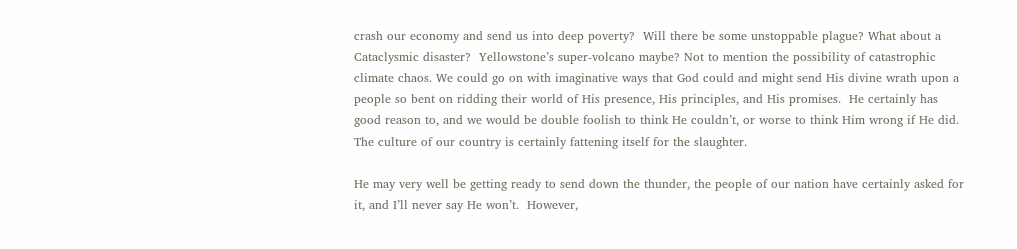crash our economy and send us into deep poverty?  Will there be some unstoppable plague? What about a Cataclysmic disaster?  Yellowstone’s super-volcano maybe? Not to mention the possibility of catastrophic climate chaos. We could go on with imaginative ways that God could and might send His divine wrath upon a people so bent on ridding their world of His presence, His principles, and His promises.  He certainly has good reason to, and we would be double foolish to think He couldn’t, or worse to think Him wrong if He did.  The culture of our country is certainly fattening itself for the slaughter.

He may very well be getting ready to send down the thunder, the people of our nation have certainly asked for it, and I’ll never say He won’t.  However,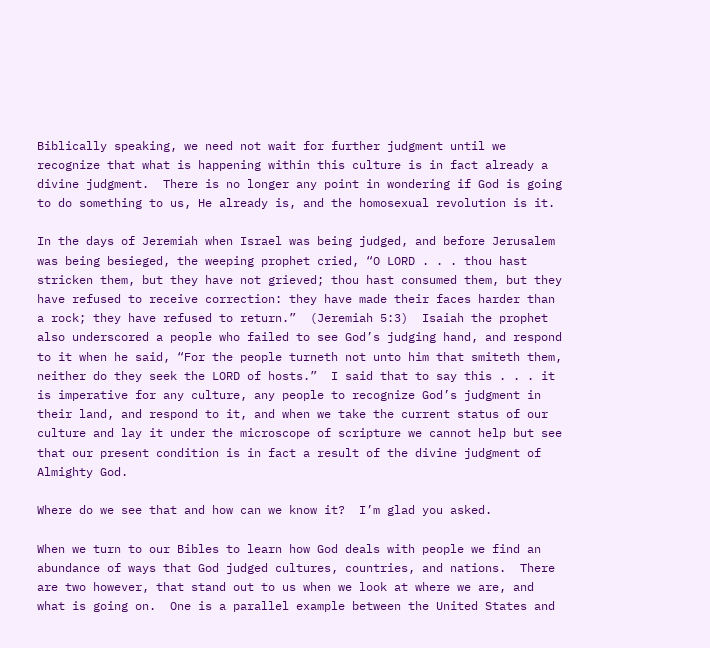Biblically speaking, we need not wait for further judgment until we recognize that what is happening within this culture is in fact already a divine judgment.  There is no longer any point in wondering if God is going to do something to us, He already is, and the homosexual revolution is it.

In the days of Jeremiah when Israel was being judged, and before Jerusalem was being besieged, the weeping prophet cried, “O LORD . . . thou hast stricken them, but they have not grieved; thou hast consumed them, but they have refused to receive correction: they have made their faces harder than a rock; they have refused to return.”  (Jeremiah 5:3)  Isaiah the prophet also underscored a people who failed to see God’s judging hand, and respond to it when he said, “For the people turneth not unto him that smiteth them, neither do they seek the LORD of hosts.”  I said that to say this . . . it is imperative for any culture, any people to recognize God’s judgment in their land, and respond to it, and when we take the current status of our culture and lay it under the microscope of scripture we cannot help but see that our present condition is in fact a result of the divine judgment of Almighty God.

Where do we see that and how can we know it?  I’m glad you asked.

When we turn to our Bibles to learn how God deals with people we find an abundance of ways that God judged cultures, countries, and nations.  There are two however, that stand out to us when we look at where we are, and what is going on.  One is a parallel example between the United States and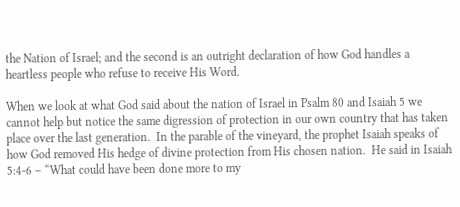the Nation of Israel; and the second is an outright declaration of how God handles a heartless people who refuse to receive His Word.

When we look at what God said about the nation of Israel in Psalm 80 and Isaiah 5 we cannot help but notice the same digression of protection in our own country that has taken place over the last generation.  In the parable of the vineyard, the prophet Isaiah speaks of how God removed His hedge of divine protection from His chosen nation.  He said in Isaiah 5:4-6 – “What could have been done more to my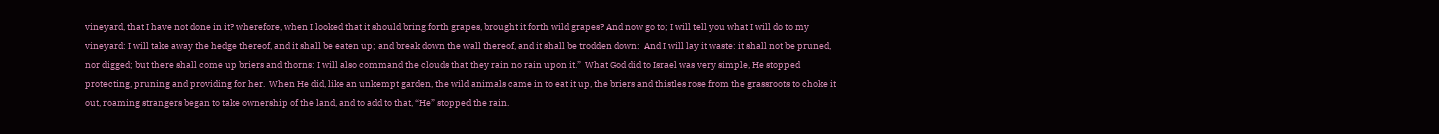vineyard, that I have not done in it? wherefore, when I looked that it should bring forth grapes, brought it forth wild grapes? And now go to; I will tell you what I will do to my vineyard: I will take away the hedge thereof, and it shall be eaten up; and break down the wall thereof, and it shall be trodden down:  And I will lay it waste: it shall not be pruned, nor digged; but there shall come up briers and thorns: I will also command the clouds that they rain no rain upon it.”  What God did to Israel was very simple, He stopped protecting, pruning and providing for her.  When He did, like an unkempt garden, the wild animals came in to eat it up, the briers and thistles rose from the grassroots to choke it out, roaming strangers began to take ownership of the land, and to add to that, “He” stopped the rain.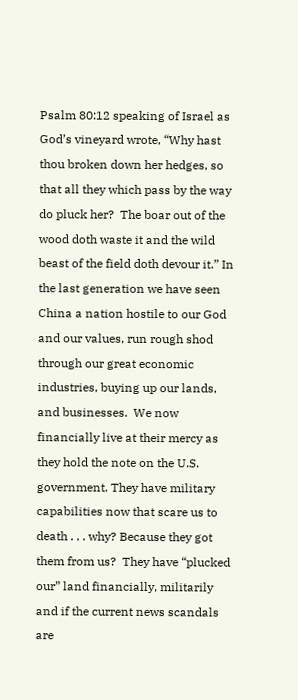Psalm 80:12 speaking of Israel as God’s vineyard wrote, “Why hast thou broken down her hedges, so that all they which pass by the way do pluck her?  The boar out of the wood doth waste it and the wild beast of the field doth devour it.” In the last generation we have seen China a nation hostile to our God and our values, run rough shod through our great economic industries, buying up our lands, and businesses.  We now financially live at their mercy as they hold the note on the U.S. government. They have military capabilities now that scare us to death . . . why? Because they got them from us?  They have “plucked our” land financially, militarily and if the current news scandals are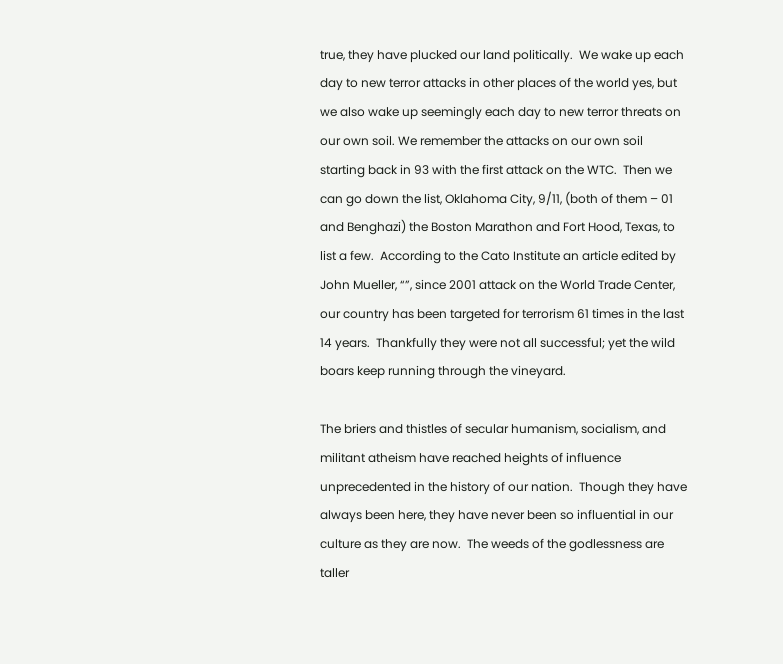true, they have plucked our land politically.  We wake up each day to new terror attacks in other places of the world yes, but we also wake up seemingly each day to new terror threats on our own soil. We remember the attacks on our own soil starting back in 93 with the first attack on the WTC.  Then we can go down the list, Oklahoma City, 9/11, (both of them – 01 and Benghazi) the Boston Marathon and Fort Hood, Texas, to list a few.  According to the Cato Institute an article edited by John Mueller, “”, since 2001 attack on the World Trade Center, our country has been targeted for terrorism 61 times in the last 14 years.  Thankfully they were not all successful; yet the wild boars keep running through the vineyard.

The briers and thistles of secular humanism, socialism, and militant atheism have reached heights of influence unprecedented in the history of our nation.  Though they have always been here, they have never been so influential in our culture as they are now.  The weeds of the godlessness are taller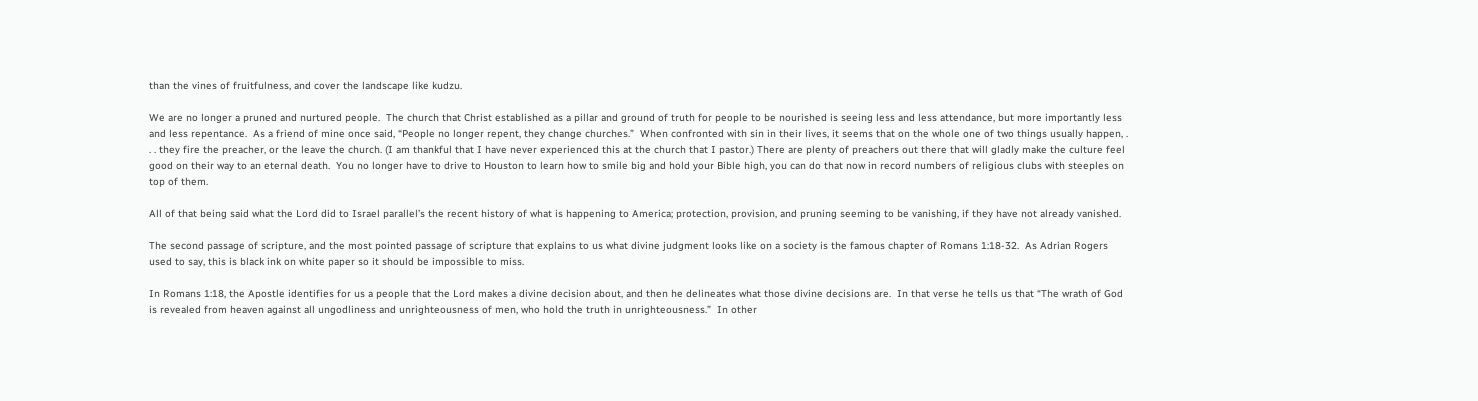than the vines of fruitfulness, and cover the landscape like kudzu.

We are no longer a pruned and nurtured people.  The church that Christ established as a pillar and ground of truth for people to be nourished is seeing less and less attendance, but more importantly less and less repentance.  As a friend of mine once said, “People no longer repent, they change churches.”  When confronted with sin in their lives, it seems that on the whole one of two things usually happen, . . . they fire the preacher, or the leave the church. (I am thankful that I have never experienced this at the church that I pastor.) There are plenty of preachers out there that will gladly make the culture feel good on their way to an eternal death.  You no longer have to drive to Houston to learn how to smile big and hold your Bible high, you can do that now in record numbers of religious clubs with steeples on top of them.

All of that being said what the Lord did to Israel parallel’s the recent history of what is happening to America; protection, provision, and pruning seeming to be vanishing, if they have not already vanished.

The second passage of scripture, and the most pointed passage of scripture that explains to us what divine judgment looks like on a society is the famous chapter of Romans 1:18-32.  As Adrian Rogers used to say, this is black ink on white paper so it should be impossible to miss.

In Romans 1:18, the Apostle identifies for us a people that the Lord makes a divine decision about, and then he delineates what those divine decisions are.  In that verse he tells us that “The wrath of God is revealed from heaven against all ungodliness and unrighteousness of men, who hold the truth in unrighteousness.”  In other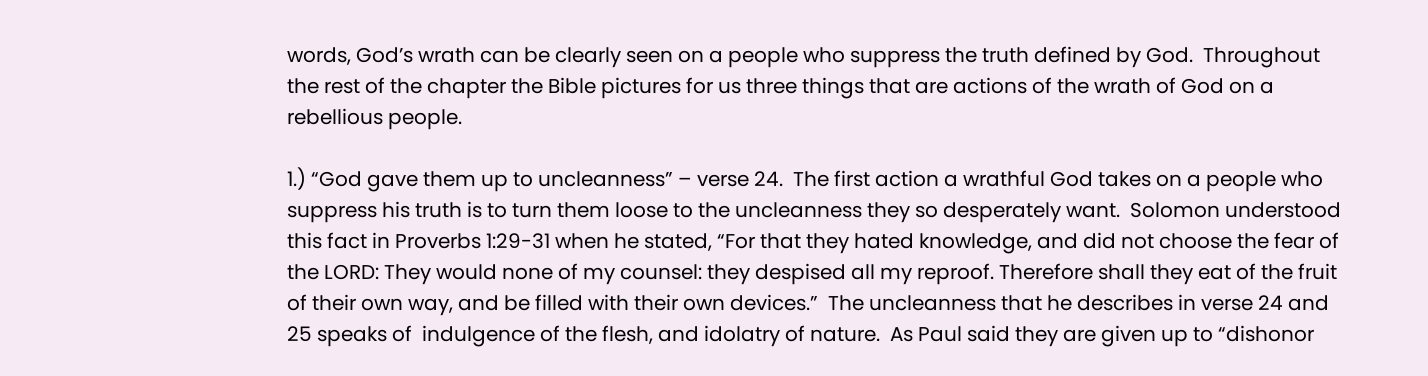words, God’s wrath can be clearly seen on a people who suppress the truth defined by God.  Throughout the rest of the chapter the Bible pictures for us three things that are actions of the wrath of God on a rebellious people.

1.) “God gave them up to uncleanness” – verse 24.  The first action a wrathful God takes on a people who suppress his truth is to turn them loose to the uncleanness they so desperately want.  Solomon understood this fact in Proverbs 1:29-31 when he stated, “For that they hated knowledge, and did not choose the fear of the LORD: They would none of my counsel: they despised all my reproof. Therefore shall they eat of the fruit of their own way, and be filled with their own devices.”  The uncleanness that he describes in verse 24 and 25 speaks of  indulgence of the flesh, and idolatry of nature.  As Paul said they are given up to “dishonor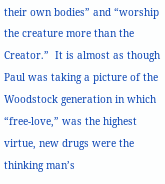their own bodies” and “worship the creature more than the Creator.”  It is almost as though Paul was taking a picture of the Woodstock generation in which “free-love,” was the highest virtue, new drugs were the thinking man’s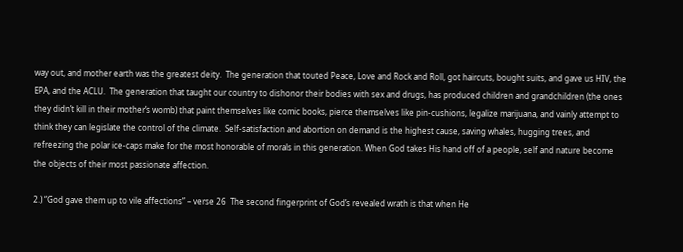way out, and mother earth was the greatest deity.  The generation that touted Peace, Love and Rock and Roll, got haircuts, bought suits, and gave us HIV, the EPA, and the ACLU.  The generation that taught our country to dishonor their bodies with sex and drugs, has produced children and grandchildren (the ones they didn’t kill in their mother’s womb) that paint themselves like comic books, pierce themselves like pin-cushions, legalize marijuana, and vainly attempt to think they can legislate the control of the climate.  Self-satisfaction and abortion on demand is the highest cause, saving whales, hugging trees, and refreezing the polar ice-caps make for the most honorable of morals in this generation. When God takes His hand off of a people, self and nature become the objects of their most passionate affection.

2.) “God gave them up to vile affections” – verse 26  The second fingerprint of God’s revealed wrath is that when He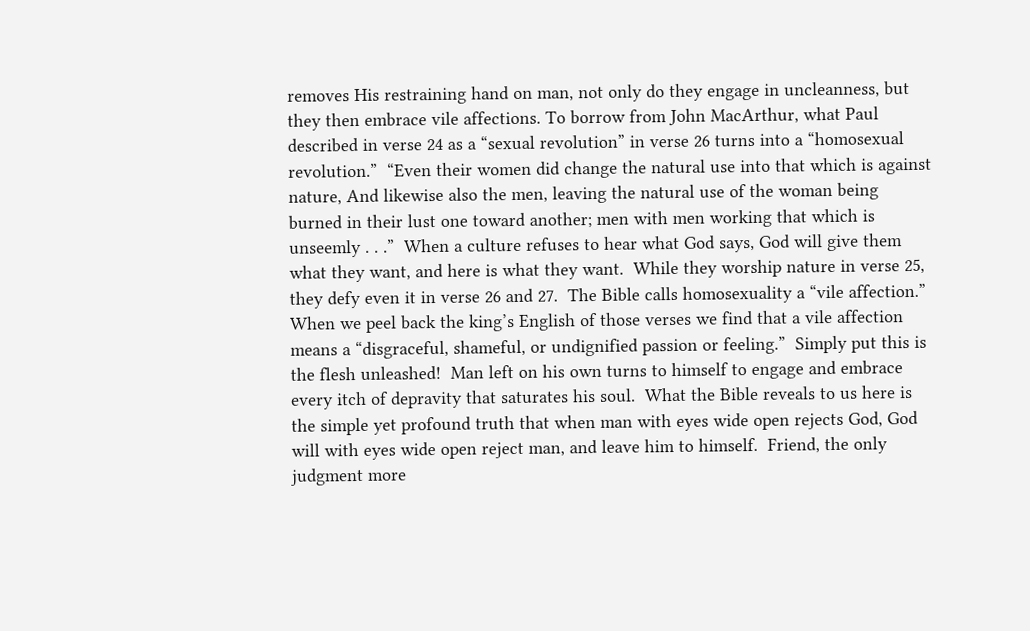removes His restraining hand on man, not only do they engage in uncleanness, but they then embrace vile affections. To borrow from John MacArthur, what Paul described in verse 24 as a “sexual revolution” in verse 26 turns into a “homosexual revolution.”  “Even their women did change the natural use into that which is against nature, And likewise also the men, leaving the natural use of the woman being burned in their lust one toward another; men with men working that which is unseemly . . .”  When a culture refuses to hear what God says, God will give them what they want, and here is what they want.  While they worship nature in verse 25, they defy even it in verse 26 and 27.  The Bible calls homosexuality a “vile affection.” When we peel back the king’s English of those verses we find that a vile affection means a “disgraceful, shameful, or undignified passion or feeling.”  Simply put this is the flesh unleashed!  Man left on his own turns to himself to engage and embrace every itch of depravity that saturates his soul.  What the Bible reveals to us here is the simple yet profound truth that when man with eyes wide open rejects God, God will with eyes wide open reject man, and leave him to himself.  Friend, the only judgment more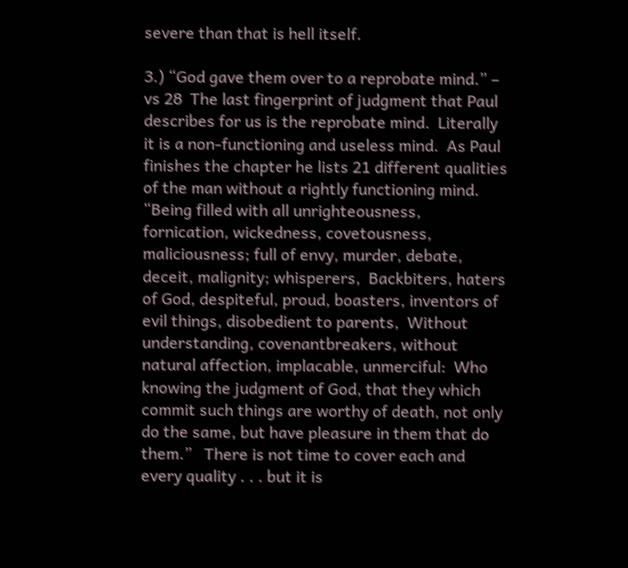severe than that is hell itself.

3.) “God gave them over to a reprobate mind.” – vs 28  The last fingerprint of judgment that Paul describes for us is the reprobate mind.  Literally it is a non-functioning and useless mind.  As Paul finishes the chapter he lists 21 different qualities of the man without a rightly functioning mind.  “Being filled with all unrighteousness, fornication, wickedness, covetousness, maliciousness; full of envy, murder, debate, deceit, malignity; whisperers,  Backbiters, haters of God, despiteful, proud, boasters, inventors of evil things, disobedient to parents,  Without understanding, covenantbreakers, without natural affection, implacable, unmerciful:  Who knowing the judgment of God, that they which commit such things are worthy of death, not only do the same, but have pleasure in them that do them.”   There is not time to cover each and every quality . . . but it is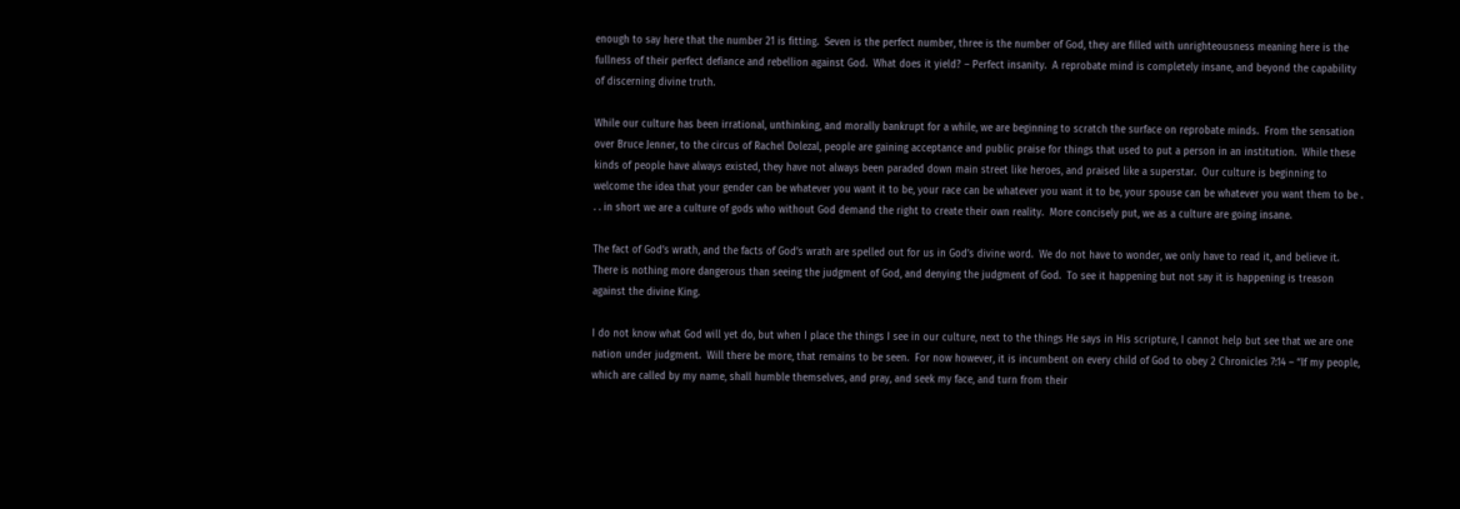enough to say here that the number 21 is fitting.  Seven is the perfect number, three is the number of God, they are filled with unrighteousness meaning here is the fullness of their perfect defiance and rebellion against God.  What does it yield? – Perfect insanity.  A reprobate mind is completely insane, and beyond the capability of discerning divine truth.

While our culture has been irrational, unthinking, and morally bankrupt for a while, we are beginning to scratch the surface on reprobate minds.  From the sensation over Bruce Jenner, to the circus of Rachel Dolezal, people are gaining acceptance and public praise for things that used to put a person in an institution.  While these kinds of people have always existed, they have not always been paraded down main street like heroes, and praised like a superstar.  Our culture is beginning to welcome the idea that your gender can be whatever you want it to be, your race can be whatever you want it to be, your spouse can be whatever you want them to be . . . in short we are a culture of gods who without God demand the right to create their own reality.  More concisely put, we as a culture are going insane.

The fact of God’s wrath, and the facts of God’s wrath are spelled out for us in God’s divine word.  We do not have to wonder, we only have to read it, and believe it.  There is nothing more dangerous than seeing the judgment of God, and denying the judgment of God.  To see it happening but not say it is happening is treason against the divine King.

I do not know what God will yet do, but when I place the things I see in our culture, next to the things He says in His scripture, I cannot help but see that we are one nation under judgment.  Will there be more, that remains to be seen.  For now however, it is incumbent on every child of God to obey 2 Chronicles 7:14 – “If my people, which are called by my name, shall humble themselves, and pray, and seek my face, and turn from their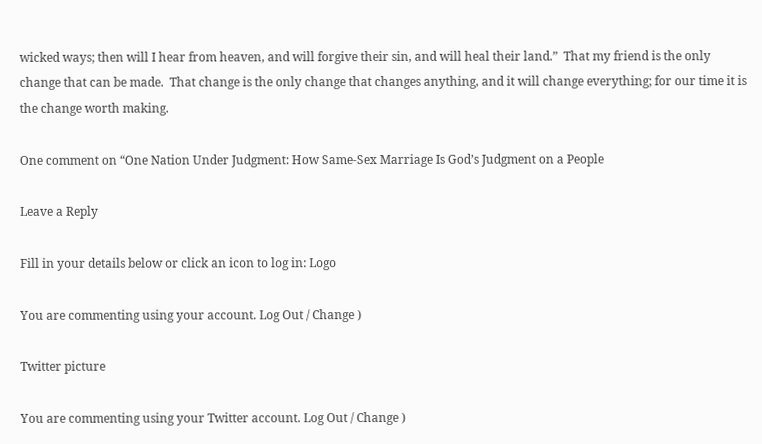wicked ways; then will I hear from heaven, and will forgive their sin, and will heal their land.”  That my friend is the only change that can be made.  That change is the only change that changes anything, and it will change everything; for our time it is the change worth making.

One comment on “One Nation Under Judgment: How Same-Sex Marriage Is God’s Judgment on a People

Leave a Reply

Fill in your details below or click an icon to log in: Logo

You are commenting using your account. Log Out / Change )

Twitter picture

You are commenting using your Twitter account. Log Out / Change )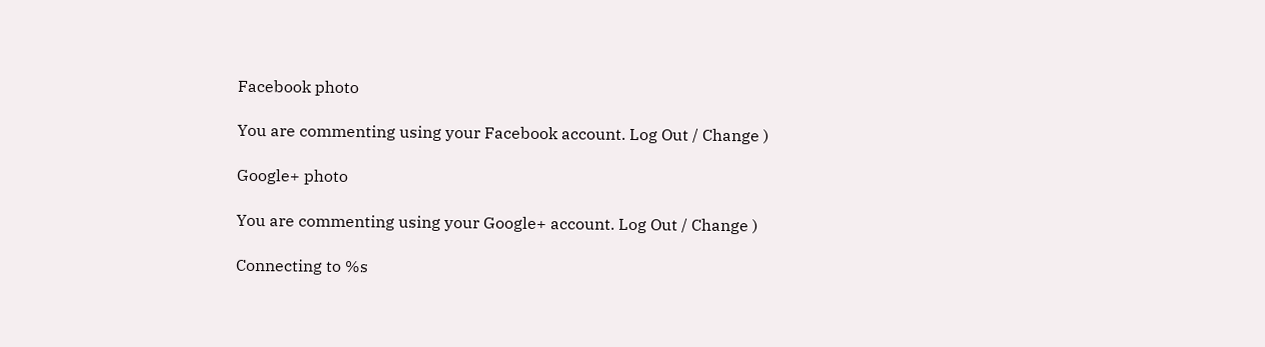Facebook photo

You are commenting using your Facebook account. Log Out / Change )

Google+ photo

You are commenting using your Google+ account. Log Out / Change )

Connecting to %s